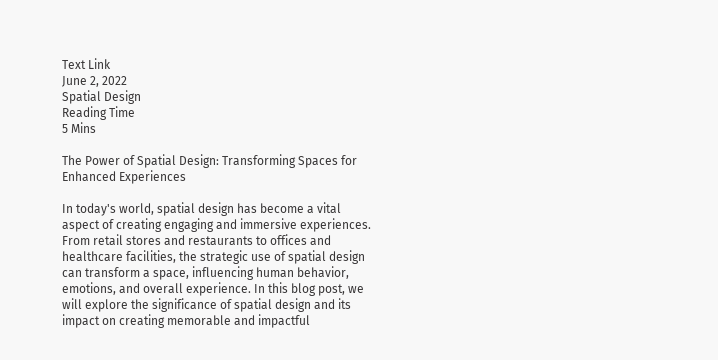Text Link
June 2, 2022
Spatial Design
Reading Time
5 Mins

The Power of Spatial Design: Transforming Spaces for Enhanced Experiences

In today's world, spatial design has become a vital aspect of creating engaging and immersive experiences. From retail stores and restaurants to offices and healthcare facilities, the strategic use of spatial design can transform a space, influencing human behavior, emotions, and overall experience. In this blog post, we will explore the significance of spatial design and its impact on creating memorable and impactful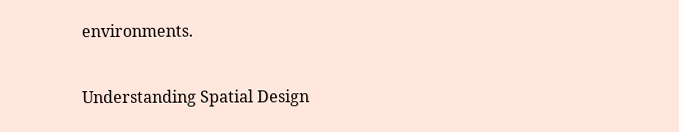environments.

Understanding Spatial Design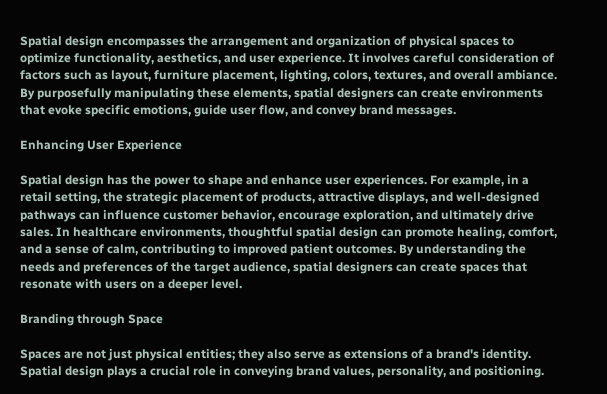Spatial design encompasses the arrangement and organization of physical spaces to optimize functionality, aesthetics, and user experience. It involves careful consideration of factors such as layout, furniture placement, lighting, colors, textures, and overall ambiance. By purposefully manipulating these elements, spatial designers can create environments that evoke specific emotions, guide user flow, and convey brand messages.

Enhancing User Experience

Spatial design has the power to shape and enhance user experiences. For example, in a retail setting, the strategic placement of products, attractive displays, and well-designed pathways can influence customer behavior, encourage exploration, and ultimately drive sales. In healthcare environments, thoughtful spatial design can promote healing, comfort, and a sense of calm, contributing to improved patient outcomes. By understanding the needs and preferences of the target audience, spatial designers can create spaces that resonate with users on a deeper level.

Branding through Space

Spaces are not just physical entities; they also serve as extensions of a brand's identity. Spatial design plays a crucial role in conveying brand values, personality, and positioning.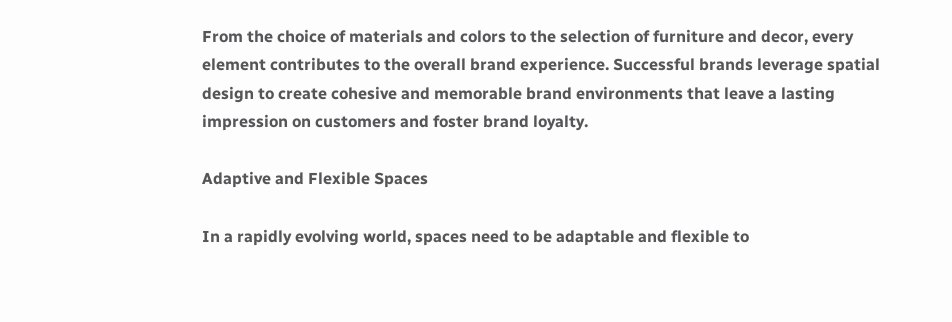From the choice of materials and colors to the selection of furniture and decor, every element contributes to the overall brand experience. Successful brands leverage spatial design to create cohesive and memorable brand environments that leave a lasting impression on customers and foster brand loyalty.

Adaptive and Flexible Spaces

In a rapidly evolving world, spaces need to be adaptable and flexible to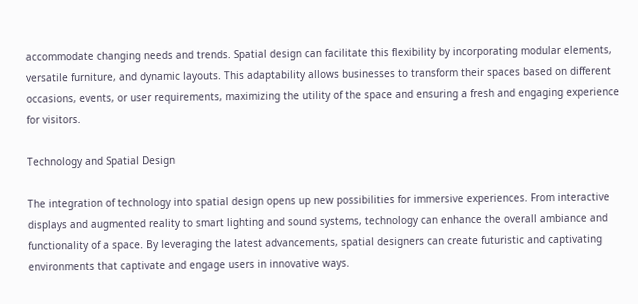accommodate changing needs and trends. Spatial design can facilitate this flexibility by incorporating modular elements, versatile furniture, and dynamic layouts. This adaptability allows businesses to transform their spaces based on different occasions, events, or user requirements, maximizing the utility of the space and ensuring a fresh and engaging experience for visitors.

Technology and Spatial Design

The integration of technology into spatial design opens up new possibilities for immersive experiences. From interactive displays and augmented reality to smart lighting and sound systems, technology can enhance the overall ambiance and functionality of a space. By leveraging the latest advancements, spatial designers can create futuristic and captivating environments that captivate and engage users in innovative ways.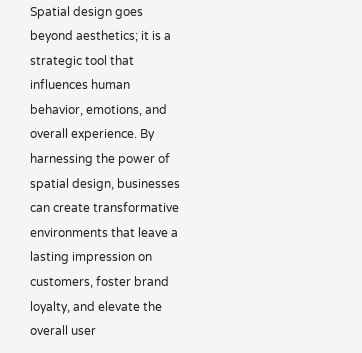Spatial design goes beyond aesthetics; it is a strategic tool that influences human behavior, emotions, and overall experience. By harnessing the power of spatial design, businesses can create transformative environments that leave a lasting impression on customers, foster brand loyalty, and elevate the overall user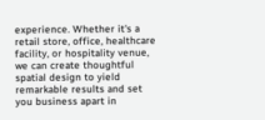experience. Whether it's a retail store, office, healthcare facility, or hospitality venue, we can create thoughtful spatial design to yield remarkable results and set you business apart in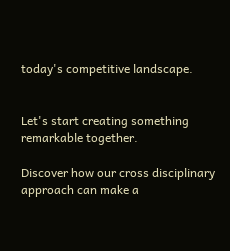today's competitive landscape.


Let's start creating something remarkable together.

Discover how our cross disciplinary approach can make a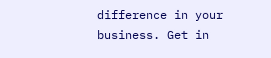difference in your business. Get in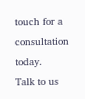touch for a consultation today.
Talk to us